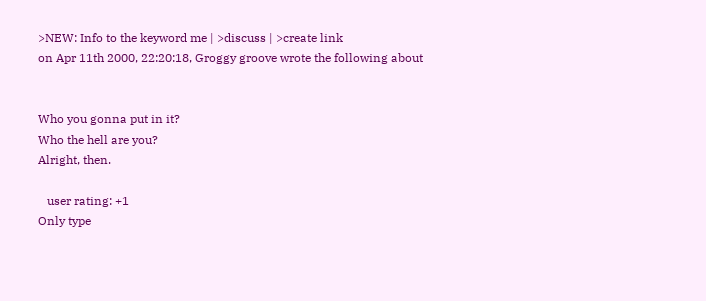>NEW: Info to the keyword me | >discuss | >create link
on Apr 11th 2000, 22:20:18, Groggy groove wrote the following about


Who you gonna put in it?
Who the hell are you?
Alright, then.

   user rating: +1
Only type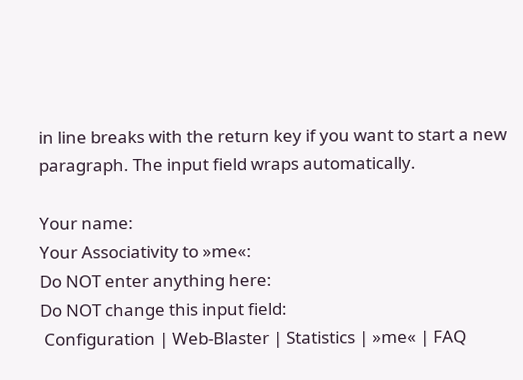in line breaks with the return key if you want to start a new paragraph. The input field wraps automatically.

Your name:
Your Associativity to »me«:
Do NOT enter anything here:
Do NOT change this input field:
 Configuration | Web-Blaster | Statistics | »me« | FAQ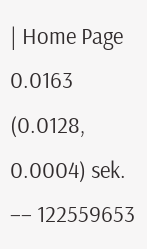| Home Page
0.0163 (0.0128, 0.0004) sek. –– 122559653